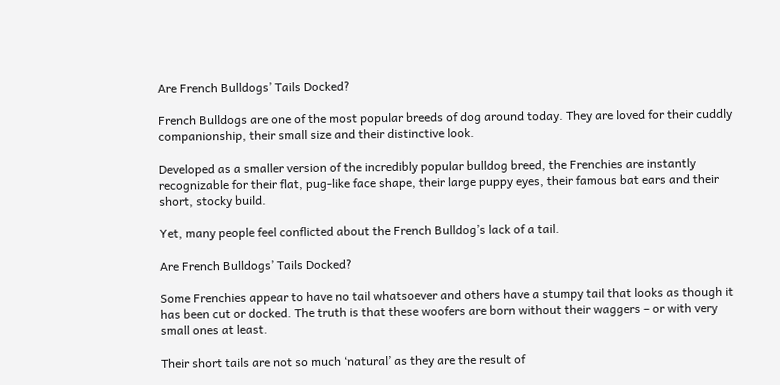Are French Bulldogs’ Tails Docked?

French Bulldogs are one of the most popular breeds of dog around today. They are loved for their cuddly companionship, their small size and their distinctive look.

Developed as a smaller version of the incredibly popular bulldog breed, the Frenchies are instantly recognizable for their flat, pug-like face shape, their large puppy eyes, their famous bat ears and their short, stocky build.

Yet, many people feel conflicted about the French Bulldog’s lack of a tail.

Are French Bulldogs’ Tails Docked?

Some Frenchies appear to have no tail whatsoever and others have a stumpy tail that looks as though it has been cut or docked. The truth is that these woofers are born without their waggers – or with very small ones at least.

Their short tails are not so much ‘natural’ as they are the result of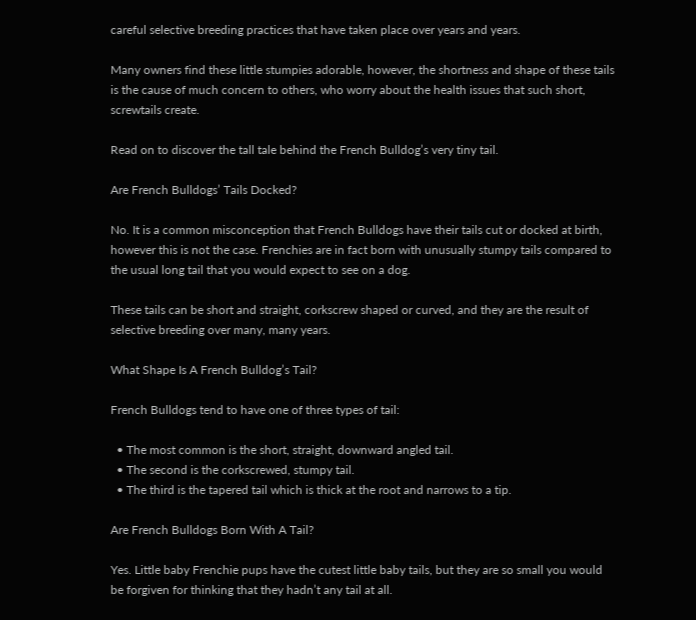careful selective breeding practices that have taken place over years and years.

Many owners find these little stumpies adorable, however, the shortness and shape of these tails is the cause of much concern to others, who worry about the health issues that such short, screwtails create.

Read on to discover the tall tale behind the French Bulldog’s very tiny tail.

Are French Bulldogs’ Tails Docked?

No. It is a common misconception that French Bulldogs have their tails cut or docked at birth, however this is not the case. Frenchies are in fact born with unusually stumpy tails compared to the usual long tail that you would expect to see on a dog.

These tails can be short and straight, corkscrew shaped or curved, and they are the result of selective breeding over many, many years.

What Shape Is A French Bulldog’s Tail?

French Bulldogs tend to have one of three types of tail:

  • The most common is the short, straight, downward angled tail.
  • The second is the corkscrewed, stumpy tail.
  • The third is the tapered tail which is thick at the root and narrows to a tip.

Are French Bulldogs Born With A Tail?

Yes. Little baby Frenchie pups have the cutest little baby tails, but they are so small you would be forgiven for thinking that they hadn’t any tail at all.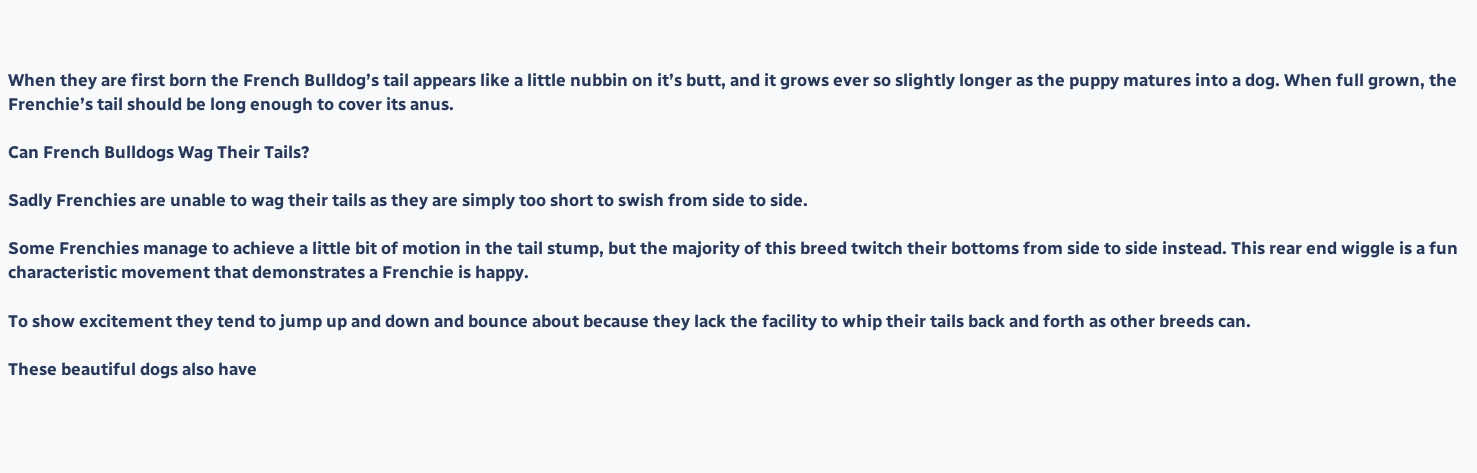When they are first born the French Bulldog’s tail appears like a little nubbin on it’s butt, and it grows ever so slightly longer as the puppy matures into a dog. When full grown, the Frenchie’s tail should be long enough to cover its anus.

Can French Bulldogs Wag Their Tails?

Sadly Frenchies are unable to wag their tails as they are simply too short to swish from side to side.

Some Frenchies manage to achieve a little bit of motion in the tail stump, but the majority of this breed twitch their bottoms from side to side instead. This rear end wiggle is a fun characteristic movement that demonstrates a Frenchie is happy.

To show excitement they tend to jump up and down and bounce about because they lack the facility to whip their tails back and forth as other breeds can.

These beautiful dogs also have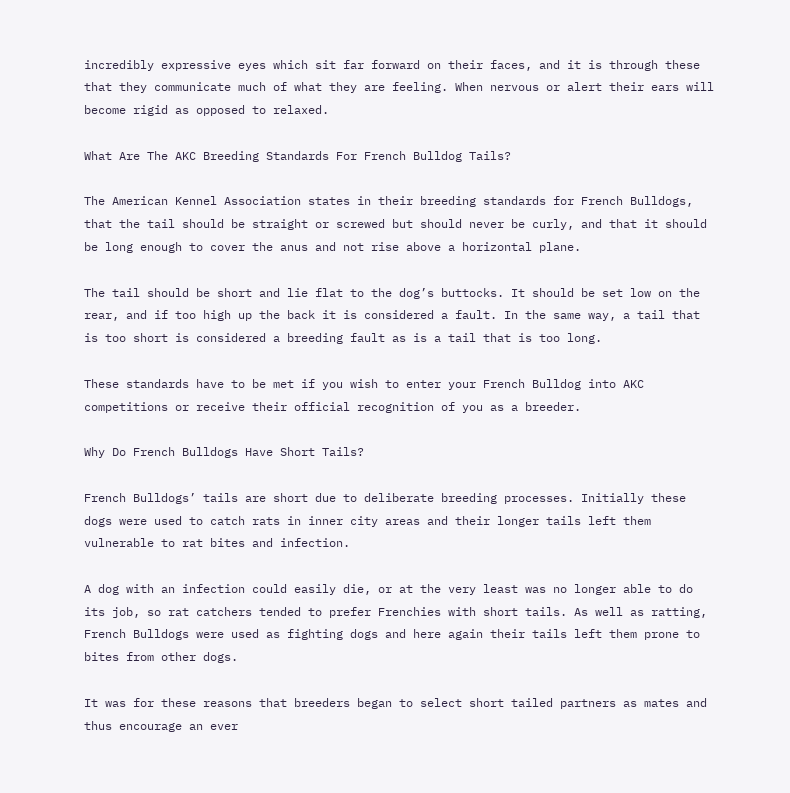incredibly expressive eyes which sit far forward on their faces, and it is through these that they communicate much of what they are feeling. When nervous or alert their ears will become rigid as opposed to relaxed.

What Are The AKC Breeding Standards For French Bulldog Tails?

The American Kennel Association states in their breeding standards for French Bulldogs, that the tail should be straight or screwed but should never be curly, and that it should be long enough to cover the anus and not rise above a horizontal plane.

The tail should be short and lie flat to the dog’s buttocks. It should be set low on the rear, and if too high up the back it is considered a fault. In the same way, a tail that is too short is considered a breeding fault as is a tail that is too long.

These standards have to be met if you wish to enter your French Bulldog into AKC competitions or receive their official recognition of you as a breeder.

Why Do French Bulldogs Have Short Tails?

French Bulldogs’ tails are short due to deliberate breeding processes. Initially these dogs were used to catch rats in inner city areas and their longer tails left them vulnerable to rat bites and infection.

A dog with an infection could easily die, or at the very least was no longer able to do its job, so rat catchers tended to prefer Frenchies with short tails. As well as ratting, French Bulldogs were used as fighting dogs and here again their tails left them prone to bites from other dogs.

It was for these reasons that breeders began to select short tailed partners as mates and thus encourage an ever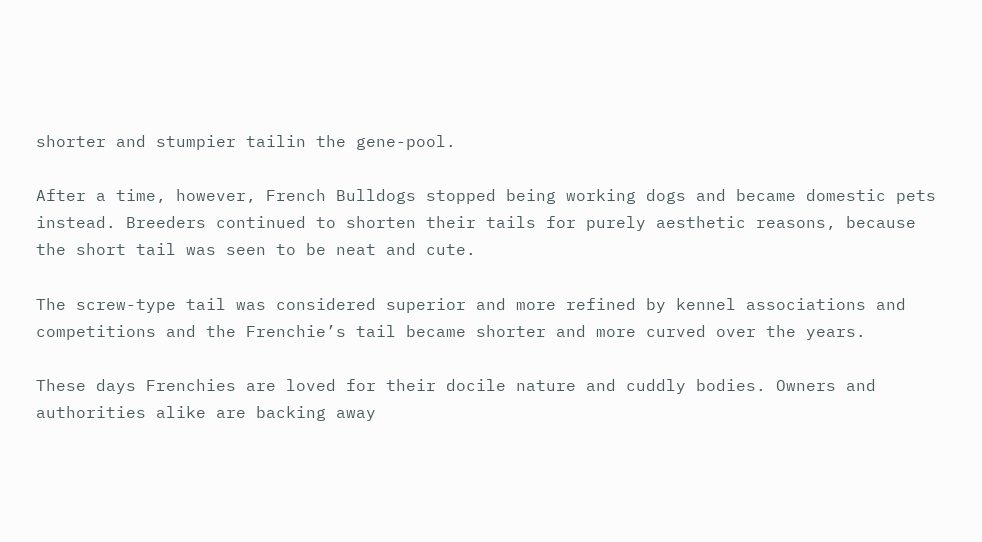shorter and stumpier tailin the gene-pool.

After a time, however, French Bulldogs stopped being working dogs and became domestic pets instead. Breeders continued to shorten their tails for purely aesthetic reasons, because the short tail was seen to be neat and cute.

The screw-type tail was considered superior and more refined by kennel associations and competitions and the Frenchie’s tail became shorter and more curved over the years.

These days Frenchies are loved for their docile nature and cuddly bodies. Owners and authorities alike are backing away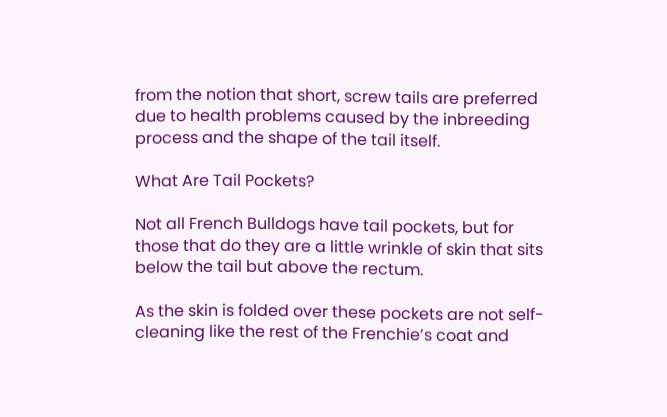from the notion that short, screw tails are preferred due to health problems caused by the inbreeding process and the shape of the tail itself.

What Are Tail Pockets?

Not all French Bulldogs have tail pockets, but for those that do they are a little wrinkle of skin that sits below the tail but above the rectum.

As the skin is folded over these pockets are not self-cleaning like the rest of the Frenchie’s coat and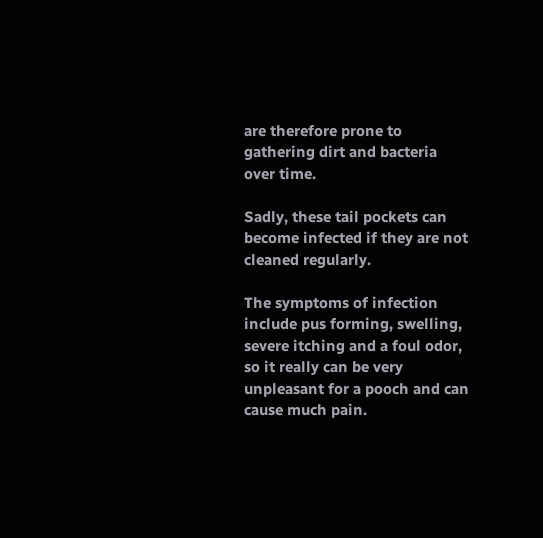are therefore prone to gathering dirt and bacteria over time.

Sadly, these tail pockets can become infected if they are not cleaned regularly.

The symptoms of infection include pus forming, swelling, severe itching and a foul odor, so it really can be very unpleasant for a pooch and can cause much pain.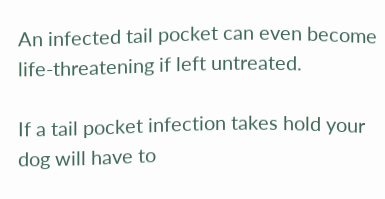An infected tail pocket can even become life-threatening if left untreated.

If a tail pocket infection takes hold your dog will have to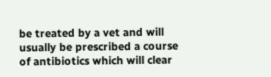be treated by a vet and will usually be prescribed a course of antibiotics which will clear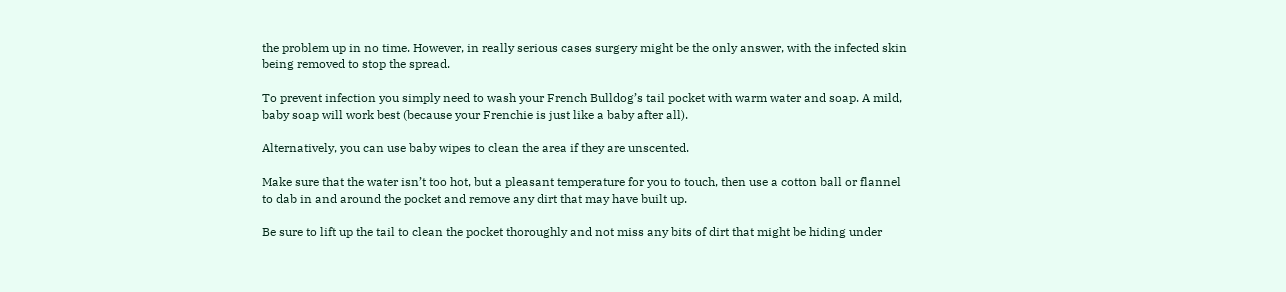the problem up in no time. However, in really serious cases surgery might be the only answer, with the infected skin being removed to stop the spread.

To prevent infection you simply need to wash your French Bulldog’s tail pocket with warm water and soap. A mild, baby soap will work best (because your Frenchie is just like a baby after all).

Alternatively, you can use baby wipes to clean the area if they are unscented.

Make sure that the water isn’t too hot, but a pleasant temperature for you to touch, then use a cotton ball or flannel to dab in and around the pocket and remove any dirt that may have built up.

Be sure to lift up the tail to clean the pocket thoroughly and not miss any bits of dirt that might be hiding under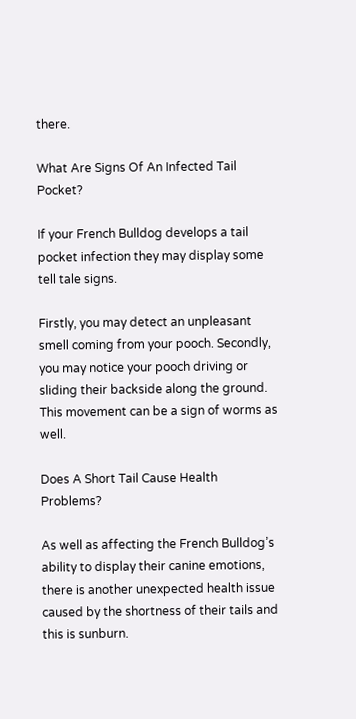there.

What Are Signs Of An Infected Tail Pocket?

If your French Bulldog develops a tail pocket infection they may display some tell tale signs.

Firstly, you may detect an unpleasant smell coming from your pooch. Secondly, you may notice your pooch driving or sliding their backside along the ground. This movement can be a sign of worms as well.

Does A Short Tail Cause Health Problems?

As well as affecting the French Bulldog’s ability to display their canine emotions, there is another unexpected health issue caused by the shortness of their tails and this is sunburn.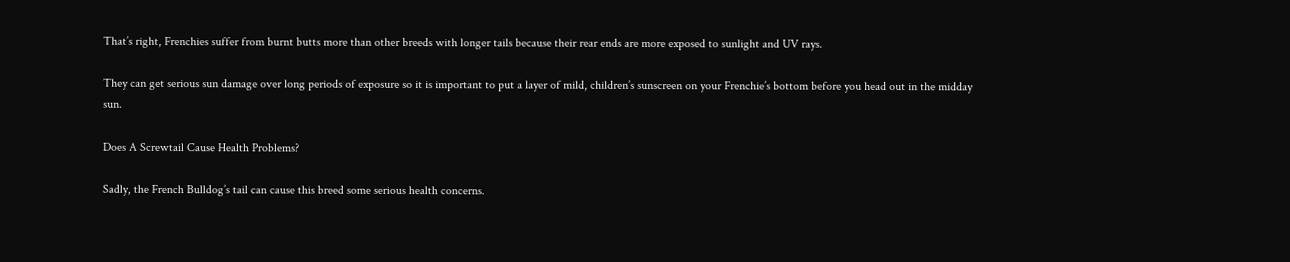That’s right, Frenchies suffer from burnt butts more than other breeds with longer tails because their rear ends are more exposed to sunlight and UV rays.

They can get serious sun damage over long periods of exposure so it is important to put a layer of mild, children’s sunscreen on your Frenchie’s bottom before you head out in the midday sun.

Does A Screwtail Cause Health Problems?

Sadly, the French Bulldog’s tail can cause this breed some serious health concerns.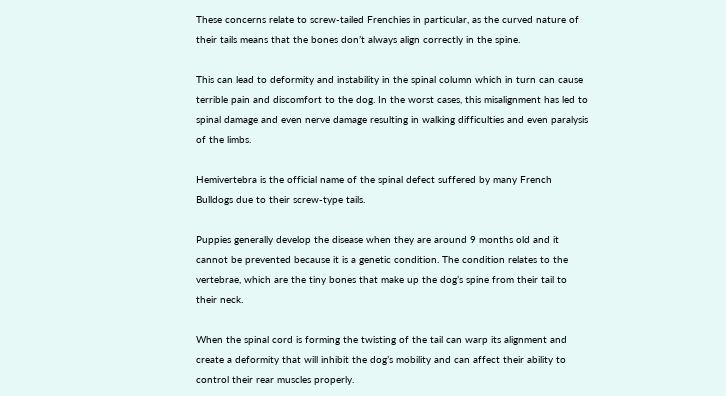These concerns relate to screw-tailed Frenchies in particular, as the curved nature of their tails means that the bones don’t always align correctly in the spine.

This can lead to deformity and instability in the spinal column which in turn can cause terrible pain and discomfort to the dog. In the worst cases, this misalignment has led to spinal damage and even nerve damage resulting in walking difficulties and even paralysis of the limbs.

Hemivertebra is the official name of the spinal defect suffered by many French Bulldogs due to their screw-type tails.

Puppies generally develop the disease when they are around 9 months old and it cannot be prevented because it is a genetic condition. The condition relates to the vertebrae, which are the tiny bones that make up the dog’s spine from their tail to their neck.

When the spinal cord is forming the twisting of the tail can warp its alignment and create a deformity that will inhibit the dog’s mobility and can affect their ability to control their rear muscles properly.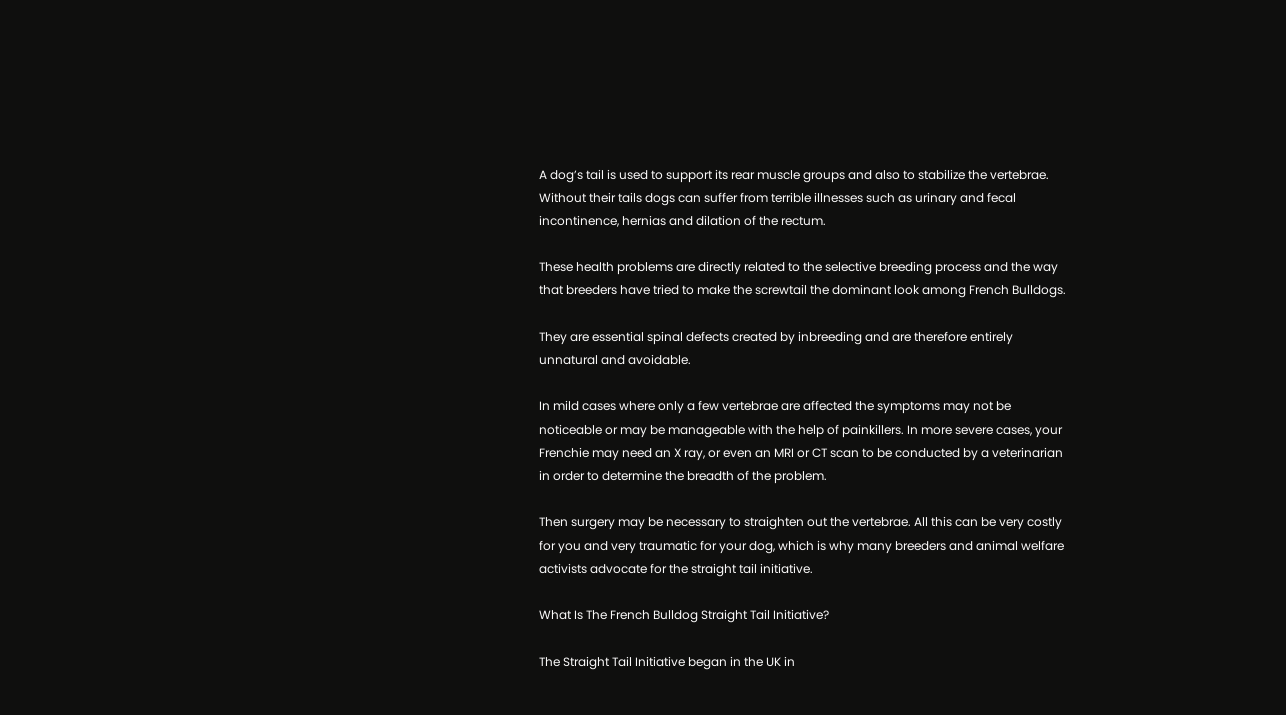A dog’s tail is used to support its rear muscle groups and also to stabilize the vertebrae. Without their tails dogs can suffer from terrible illnesses such as urinary and fecal incontinence, hernias and dilation of the rectum.

These health problems are directly related to the selective breeding process and the way that breeders have tried to make the screwtail the dominant look among French Bulldogs.

They are essential spinal defects created by inbreeding and are therefore entirely unnatural and avoidable.

In mild cases where only a few vertebrae are affected the symptoms may not be noticeable or may be manageable with the help of painkillers. In more severe cases, your Frenchie may need an X ray, or even an MRI or CT scan to be conducted by a veterinarian in order to determine the breadth of the problem.

Then surgery may be necessary to straighten out the vertebrae. All this can be very costly for you and very traumatic for your dog, which is why many breeders and animal welfare activists advocate for the straight tail initiative.

What Is The French Bulldog Straight Tail Initiative?

The Straight Tail Initiative began in the UK in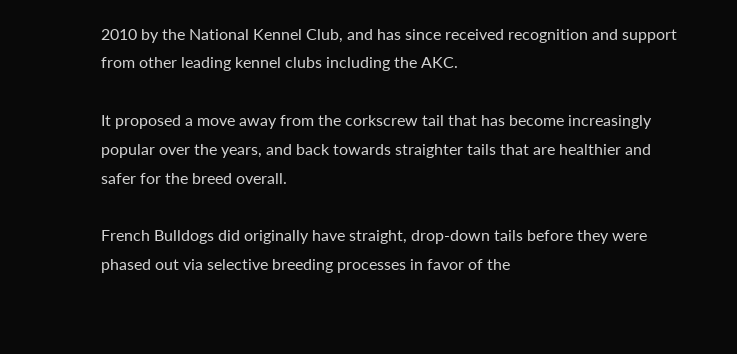2010 by the National Kennel Club, and has since received recognition and support from other leading kennel clubs including the AKC.

It proposed a move away from the corkscrew tail that has become increasingly popular over the years, and back towards straighter tails that are healthier and safer for the breed overall.

French Bulldogs did originally have straight, drop-down tails before they were phased out via selective breeding processes in favor of the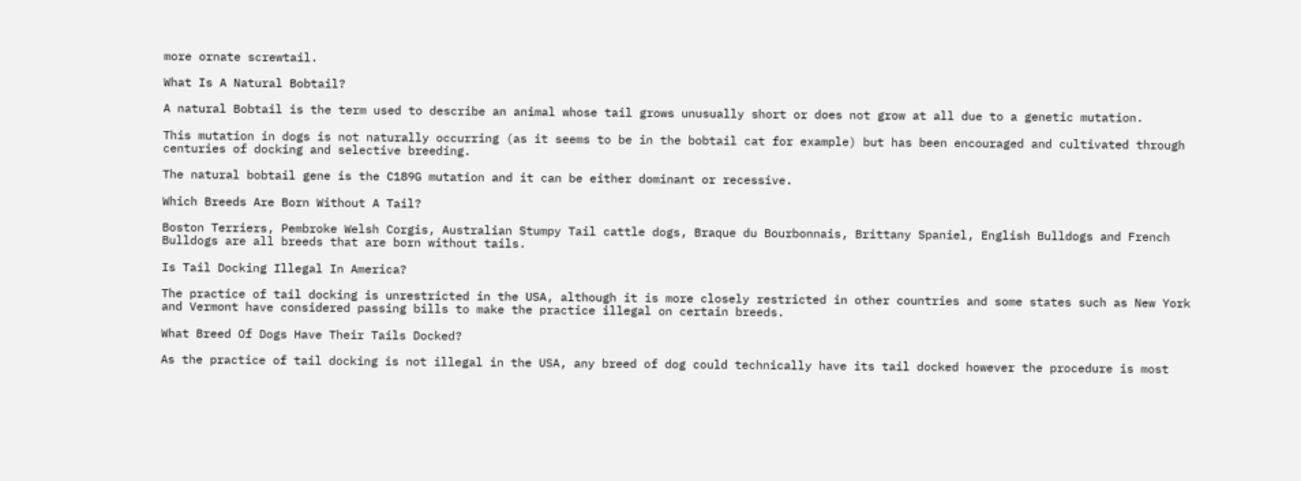more ornate screwtail.

What Is A Natural Bobtail?

A natural Bobtail is the term used to describe an animal whose tail grows unusually short or does not grow at all due to a genetic mutation.

This mutation in dogs is not naturally occurring (as it seems to be in the bobtail cat for example) but has been encouraged and cultivated through centuries of docking and selective breeding.

The natural bobtail gene is the C189G mutation and it can be either dominant or recessive.

Which Breeds Are Born Without A Tail?

Boston Terriers, Pembroke Welsh Corgis, Australian Stumpy Tail cattle dogs, Braque du Bourbonnais, Brittany Spaniel, English Bulldogs and French Bulldogs are all breeds that are born without tails.

Is Tail Docking Illegal In America?

The practice of tail docking is unrestricted in the USA, although it is more closely restricted in other countries and some states such as New York and Vermont have considered passing bills to make the practice illegal on certain breeds.

What Breed Of Dogs Have Their Tails Docked?

As the practice of tail docking is not illegal in the USA, any breed of dog could technically have its tail docked however the procedure is most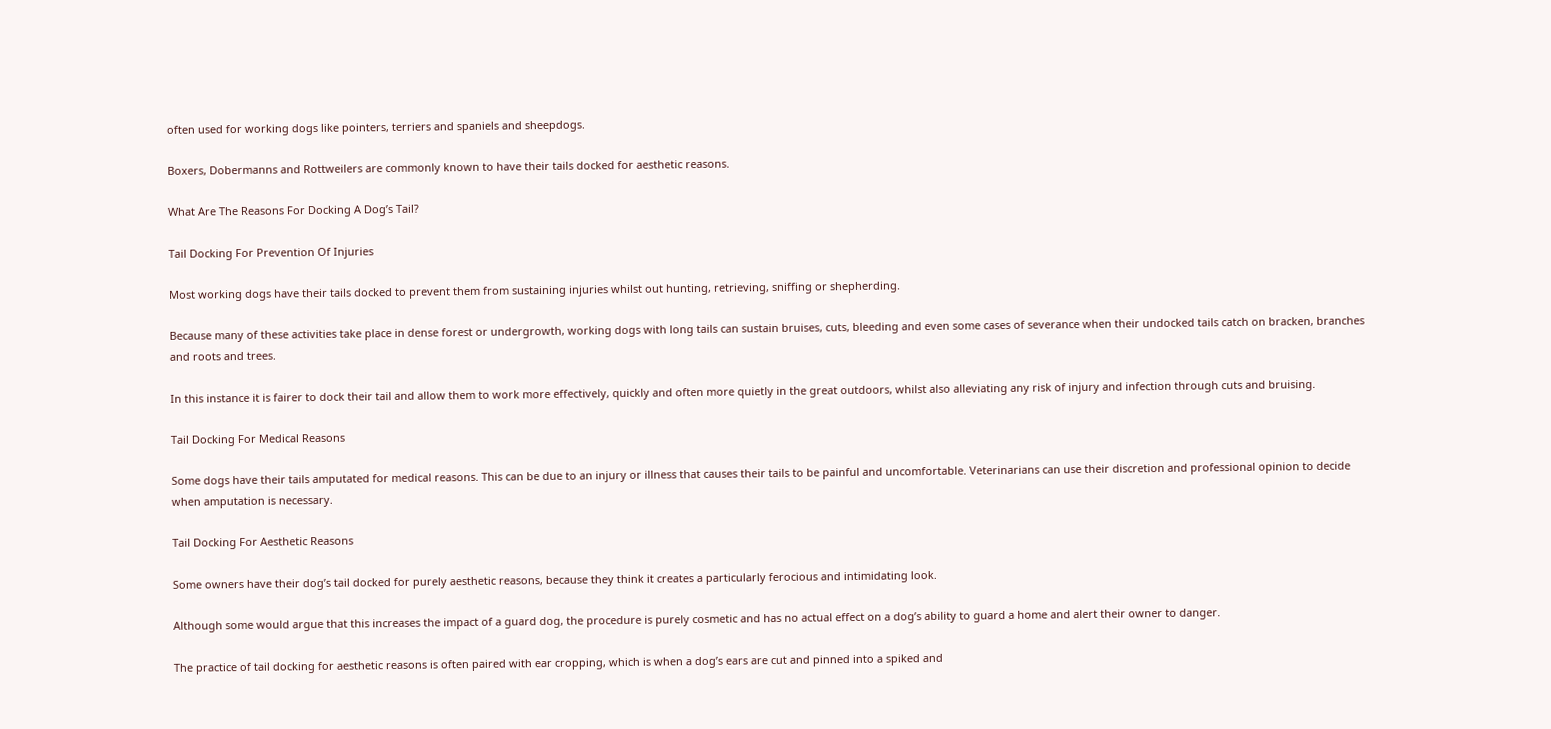often used for working dogs like pointers, terriers and spaniels and sheepdogs.

Boxers, Dobermanns and Rottweilers are commonly known to have their tails docked for aesthetic reasons.

What Are The Reasons For Docking A Dog’s Tail?

Tail Docking For Prevention Of Injuries

Most working dogs have their tails docked to prevent them from sustaining injuries whilst out hunting, retrieving, sniffing or shepherding.

Because many of these activities take place in dense forest or undergrowth, working dogs with long tails can sustain bruises, cuts, bleeding and even some cases of severance when their undocked tails catch on bracken, branches and roots and trees.

In this instance it is fairer to dock their tail and allow them to work more effectively, quickly and often more quietly in the great outdoors, whilst also alleviating any risk of injury and infection through cuts and bruising.

Tail Docking For Medical Reasons

Some dogs have their tails amputated for medical reasons. This can be due to an injury or illness that causes their tails to be painful and uncomfortable. Veterinarians can use their discretion and professional opinion to decide when amputation is necessary.

Tail Docking For Aesthetic Reasons

Some owners have their dog’s tail docked for purely aesthetic reasons, because they think it creates a particularly ferocious and intimidating look.

Although some would argue that this increases the impact of a guard dog, the procedure is purely cosmetic and has no actual effect on a dog’s ability to guard a home and alert their owner to danger.

The practice of tail docking for aesthetic reasons is often paired with ear cropping, which is when a dog’s ears are cut and pinned into a spiked and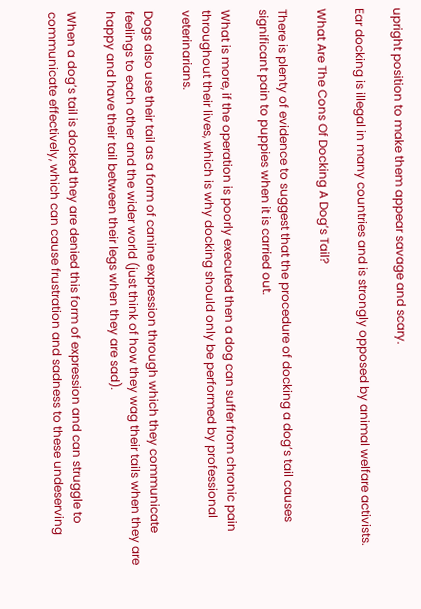upright position to make them appear savage and scary.

Ear docking is illegal in many countries and is strongly opposed by animal welfare activists.

What Are The Cons Of Docking A Dog’s Tail?

There is plenty of evidence to suggest that the procedure of docking a dog’s tail causes significant pain to puppies when it is carried out.

What is more, if the operation is poorly executed then a dog can suffer from chronic pain throughout their lives, which is why docking should only be performed by professional veterinarians.

Dogs also use their tail as a form of canine expression through which they communicate feelings to each other and the wider world (just think of how they wag their tails when they are happy and have their tail between their legs when they are sad).

When a dog’s tail is docked they are denied this form of expression and can struggle to communicate effectively, which can cause frustration and sadness to these undeserving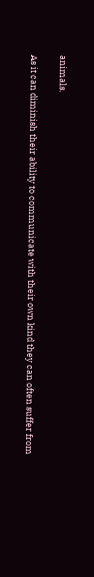animals.

As it can diminish their ability to communicate with their own kind they can often suffer from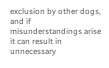exclusion by other dogs, and if misunderstandings arise it can result in unnecessary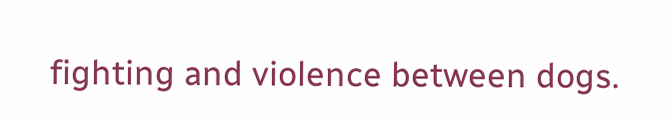fighting and violence between dogs.